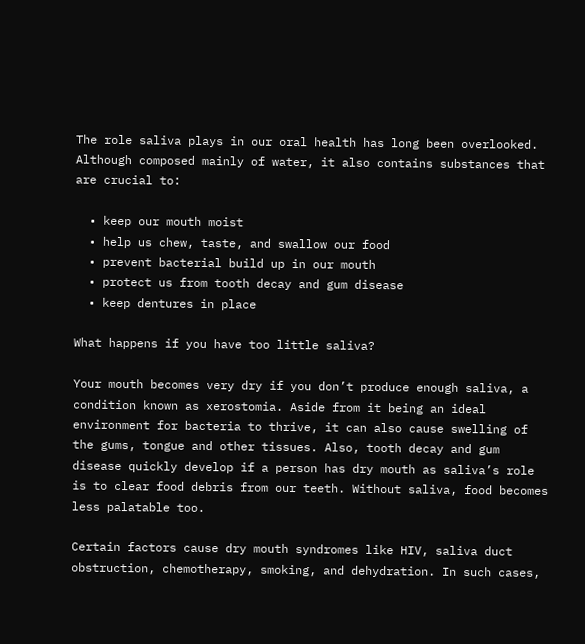The role saliva plays in our oral health has long been overlooked. Although composed mainly of water, it also contains substances that are crucial to:

  • keep our mouth moist
  • help us chew, taste, and swallow our food
  • prevent bacterial build up in our mouth
  • protect us from tooth decay and gum disease
  • keep dentures in place

What happens if you have too little saliva?

Your mouth becomes very dry if you don’t produce enough saliva, a condition known as xerostomia. Aside from it being an ideal environment for bacteria to thrive, it can also cause swelling of the gums, tongue and other tissues. Also, tooth decay and gum disease quickly develop if a person has dry mouth as saliva’s role is to clear food debris from our teeth. Without saliva, food becomes less palatable too.

Certain factors cause dry mouth syndromes like HIV, saliva duct obstruction, chemotherapy, smoking, and dehydration. In such cases,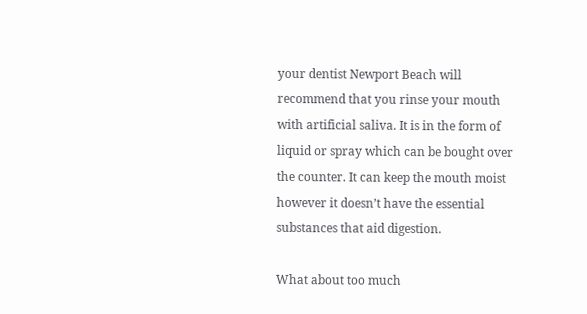your dentist Newport Beach will recommend that you rinse your mouth with artificial saliva. It is in the form of liquid or spray which can be bought over the counter. It can keep the mouth moist however it doesn’t have the essential substances that aid digestion.

What about too much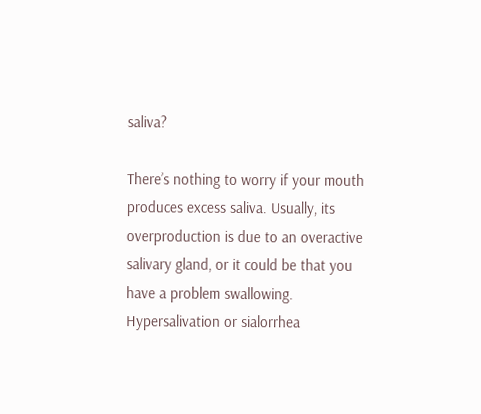saliva?

There’s nothing to worry if your mouth produces excess saliva. Usually, its overproduction is due to an overactive salivary gland, or it could be that you have a problem swallowing. Hypersalivation or sialorrhea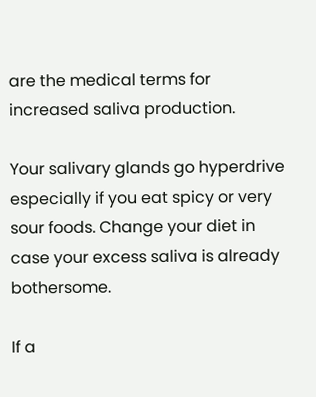are the medical terms for increased saliva production.

Your salivary glands go hyperdrive especially if you eat spicy or very sour foods. Change your diet in case your excess saliva is already bothersome.

If a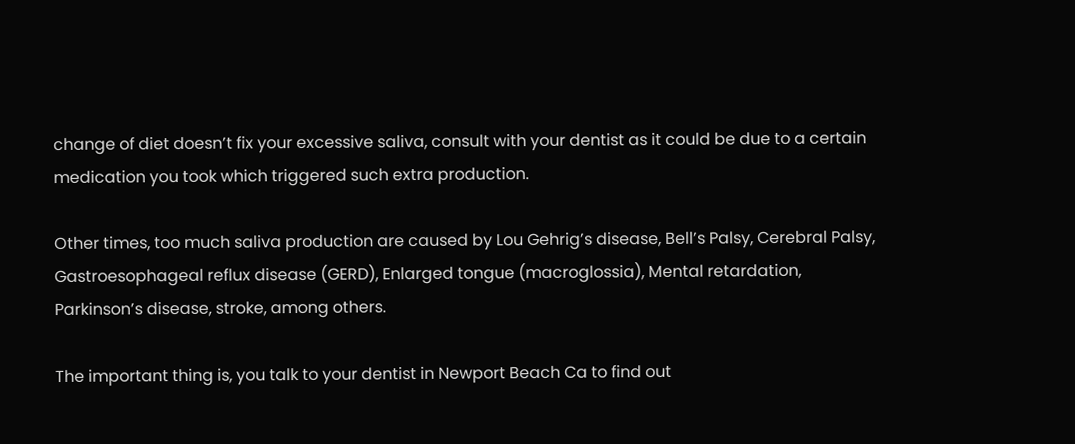change of diet doesn’t fix your excessive saliva, consult with your dentist as it could be due to a certain medication you took which triggered such extra production.

Other times, too much saliva production are caused by Lou Gehrig’s disease, Bell’s Palsy, Cerebral Palsy, Gastroesophageal reflux disease (GERD), Enlarged tongue (macroglossia), Mental retardation, Parkinson’s disease, stroke, among others.

The important thing is, you talk to your dentist in Newport Beach Ca to find out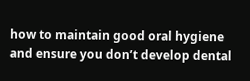how to maintain good oral hygiene and ensure you don’t develop dental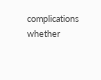complications whether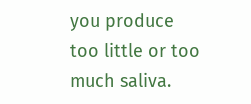you produce too little or too much saliva.